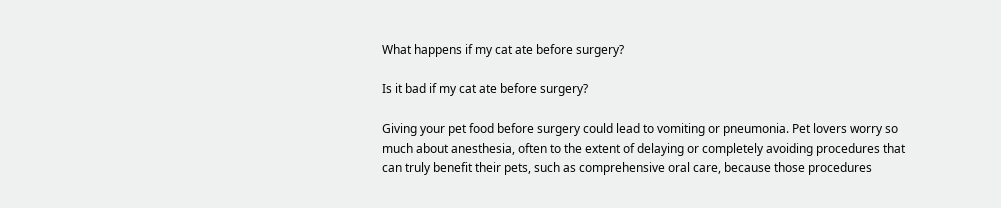What happens if my cat ate before surgery?

Is it bad if my cat ate before surgery?

Giving your pet food before surgery could lead to vomiting or pneumonia. Pet lovers worry so much about anesthesia, often to the extent of delaying or completely avoiding procedures that can truly benefit their pets, such as comprehensive oral care, because those procedures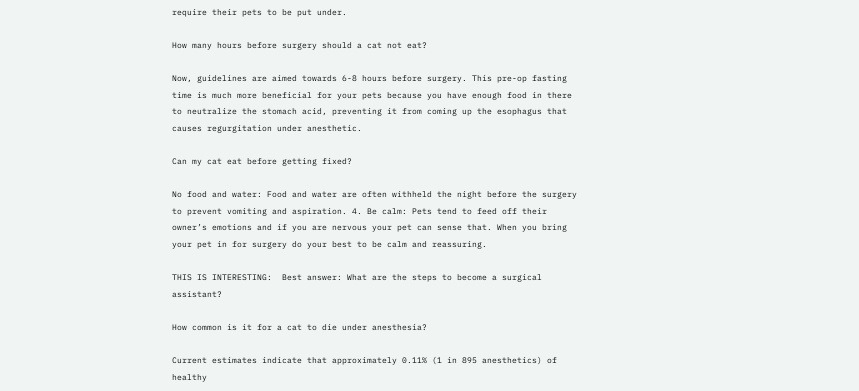require their pets to be put under.

How many hours before surgery should a cat not eat?

Now, guidelines are aimed towards 6-8 hours before surgery. This pre-op fasting time is much more beneficial for your pets because you have enough food in there to neutralize the stomach acid, preventing it from coming up the esophagus that causes regurgitation under anesthetic.

Can my cat eat before getting fixed?

No food and water: Food and water are often withheld the night before the surgery to prevent vomiting and aspiration. 4. Be calm: Pets tend to feed off their owner’s emotions and if you are nervous your pet can sense that. When you bring your pet in for surgery do your best to be calm and reassuring.

THIS IS INTERESTING:  Best answer: What are the steps to become a surgical assistant?

How common is it for a cat to die under anesthesia?

Current estimates indicate that approximately 0.11% (1 in 895 anesthetics) of healthy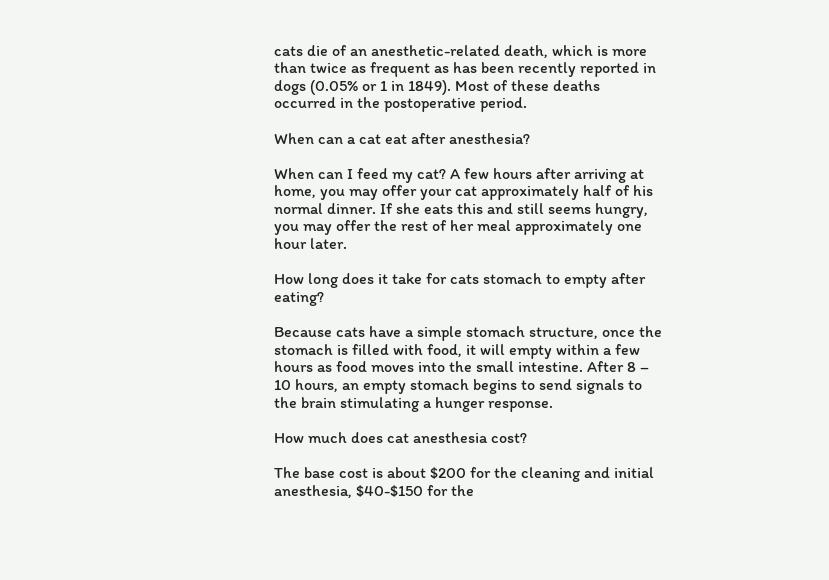cats die of an anesthetic-related death, which is more than twice as frequent as has been recently reported in dogs (0.05% or 1 in 1849). Most of these deaths occurred in the postoperative period.

When can a cat eat after anesthesia?

When can I feed my cat? A few hours after arriving at home, you may offer your cat approximately half of his normal dinner. If she eats this and still seems hungry, you may offer the rest of her meal approximately one hour later.

How long does it take for cats stomach to empty after eating?

Because cats have a simple stomach structure, once the stomach is filled with food, it will empty within a few hours as food moves into the small intestine. After 8 – 10 hours, an empty stomach begins to send signals to the brain stimulating a hunger response.

How much does cat anesthesia cost?

The base cost is about $200 for the cleaning and initial anesthesia, $40-$150 for the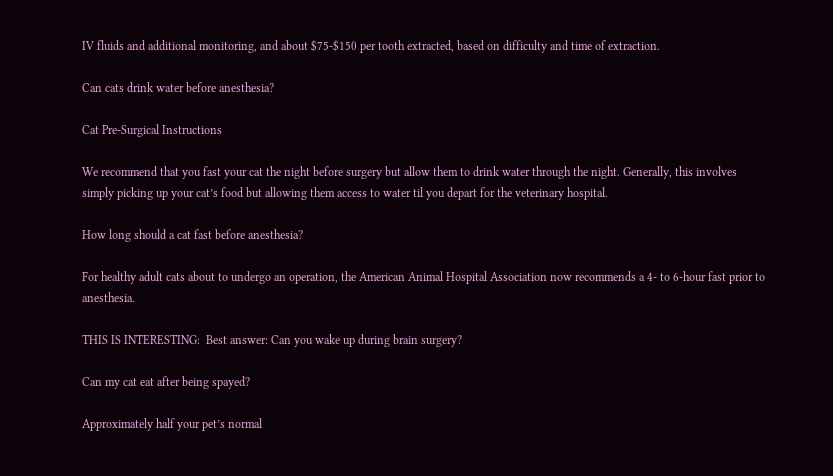IV fluids and additional monitoring, and about $75-$150 per tooth extracted, based on difficulty and time of extraction.

Can cats drink water before anesthesia?

Cat Pre-Surgical Instructions

We recommend that you fast your cat the night before surgery but allow them to drink water through the night. Generally, this involves simply picking up your cat’s food but allowing them access to water til you depart for the veterinary hospital.

How long should a cat fast before anesthesia?

For healthy adult cats about to undergo an operation, the American Animal Hospital Association now recommends a 4- to 6-hour fast prior to anesthesia.

THIS IS INTERESTING:  Best answer: Can you wake up during brain surgery?

Can my cat eat after being spayed?

Approximately half your pet’s normal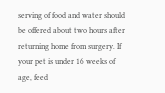serving of food and water should be offered about two hours after returning home from surgery. If your pet is under 16 weeks of age, feed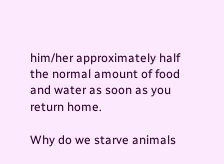him/her approximately half the normal amount of food and water as soon as you return home.

Why do we starve animals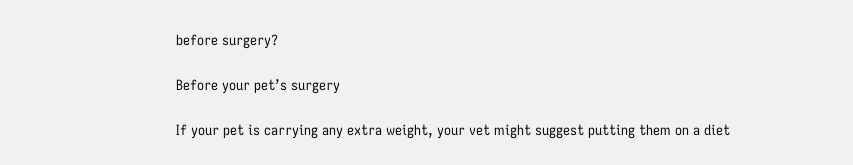before surgery?

Before your pet’s surgery

If your pet is carrying any extra weight, your vet might suggest putting them on a diet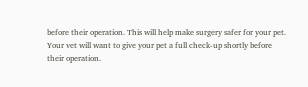before their operation. This will help make surgery safer for your pet. Your vet will want to give your pet a full check-up shortly before their operation.